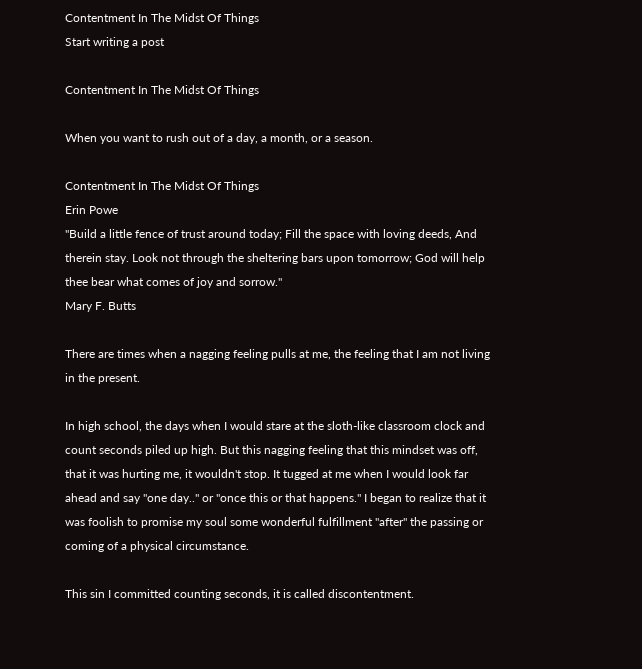Contentment In The Midst Of Things
Start writing a post

Contentment In The Midst Of Things

When you want to rush out of a day, a month, or a season.

Contentment In The Midst Of Things
Erin Powe
"Build a little fence of trust around today; Fill the space with loving deeds, And therein stay. Look not through the sheltering bars upon tomorrow; God will help thee bear what comes of joy and sorrow."
Mary F. Butts

There are times when a nagging feeling pulls at me, the feeling that I am not living in the present.

In high school, the days when I would stare at the sloth-like classroom clock and count seconds piled up high. But this nagging feeling that this mindset was off, that it was hurting me, it wouldn't stop. It tugged at me when I would look far ahead and say "one day.." or "once this or that happens." I began to realize that it was foolish to promise my soul some wonderful fulfillment "after" the passing or coming of a physical circumstance.

This sin I committed counting seconds, it is called discontentment.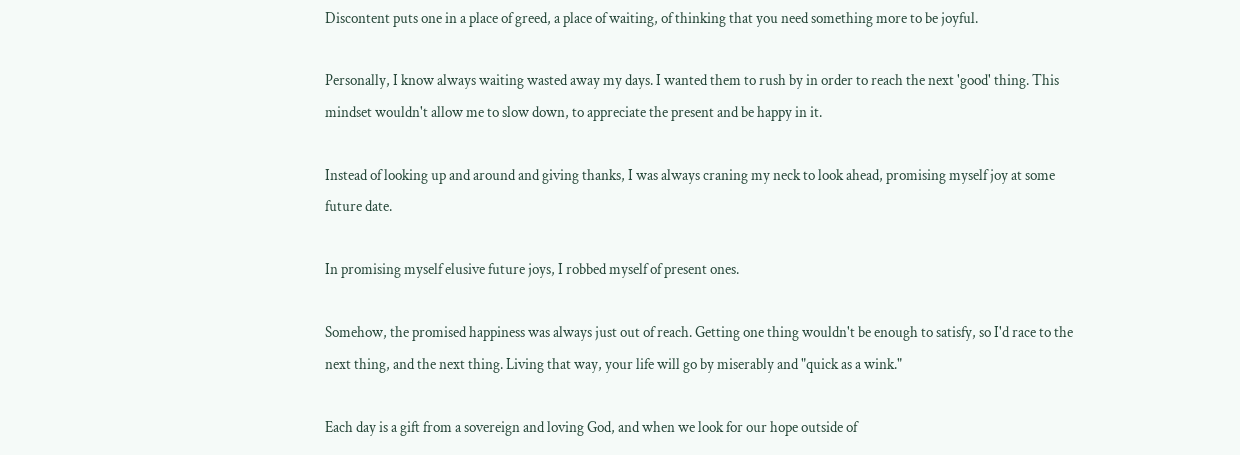Discontent puts one in a place of greed, a place of waiting, of thinking that you need something more to be joyful.

Personally, I know always waiting wasted away my days. I wanted them to rush by in order to reach the next 'good' thing. This mindset wouldn't allow me to slow down, to appreciate the present and be happy in it.

Instead of looking up and around and giving thanks, I was always craning my neck to look ahead, promising myself joy at some future date.

In promising myself elusive future joys, I robbed myself of present ones.

Somehow, the promised happiness was always just out of reach. Getting one thing wouldn't be enough to satisfy, so I'd race to the next thing, and the next thing. Living that way, your life will go by miserably and "quick as a wink."

Each day is a gift from a sovereign and loving God, and when we look for our hope outside of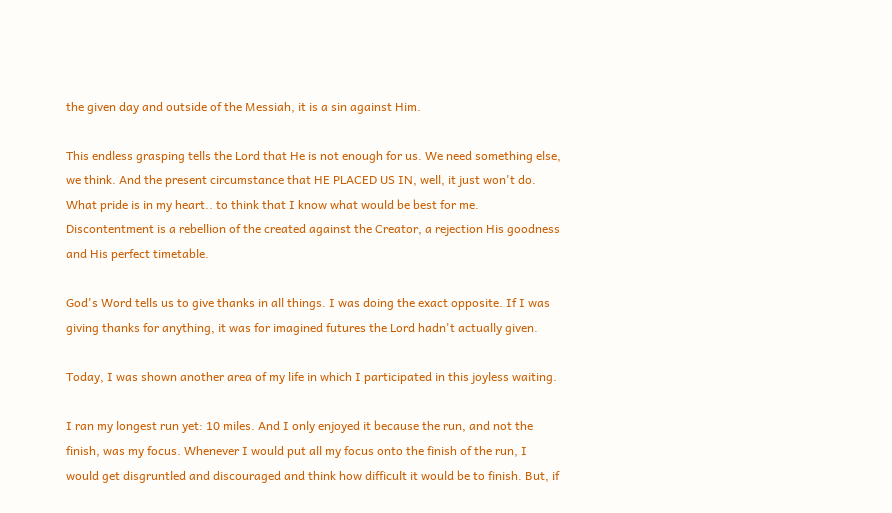the given day and outside of the Messiah, it is a sin against Him.

This endless grasping tells the Lord that He is not enough for us. We need something else, we think. And the present circumstance that HE PLACED US IN, well, it just won't do. What pride is in my heart.. to think that I know what would be best for me. Discontentment is a rebellion of the created against the Creator, a rejection His goodness and His perfect timetable.

God's Word tells us to give thanks in all things. I was doing the exact opposite. If I was giving thanks for anything, it was for imagined futures the Lord hadn't actually given.

Today, I was shown another area of my life in which I participated in this joyless waiting.

I ran my longest run yet: 10 miles. And I only enjoyed it because the run, and not the finish, was my focus. Whenever I would put all my focus onto the finish of the run, I would get disgruntled and discouraged and think how difficult it would be to finish. But, if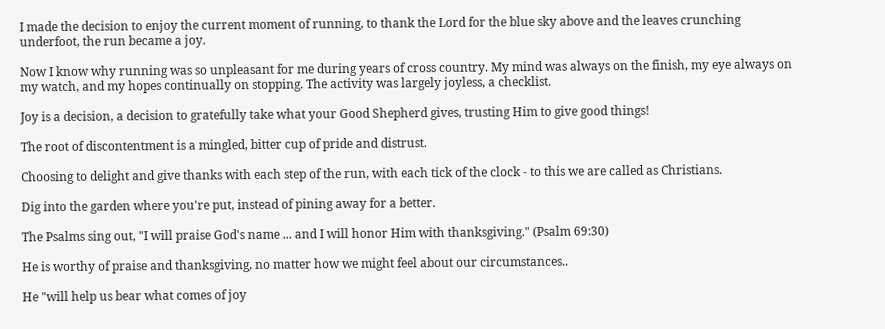I made the decision to enjoy the current moment of running, to thank the Lord for the blue sky above and the leaves crunching underfoot, the run became a joy.

Now I know why running was so unpleasant for me during years of cross country. My mind was always on the finish, my eye always on my watch, and my hopes continually on stopping. The activity was largely joyless, a checklist.

Joy is a decision, a decision to gratefully take what your Good Shepherd gives, trusting Him to give good things!

The root of discontentment is a mingled, bitter cup of pride and distrust.

Choosing to delight and give thanks with each step of the run, with each tick of the clock - to this we are called as Christians.

Dig into the garden where you're put, instead of pining away for a better.

The Psalms sing out, "I will praise God's name ... and I will honor Him with thanksgiving." (Psalm 69:30)

He is worthy of praise and thanksgiving, no matter how we might feel about our circumstances..

He "will help us bear what comes of joy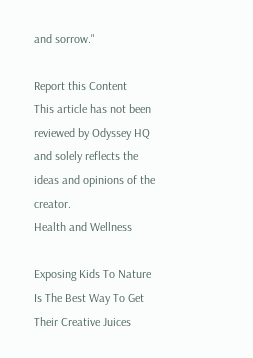and sorrow."

Report this Content
This article has not been reviewed by Odyssey HQ and solely reflects the ideas and opinions of the creator.
Health and Wellness

Exposing Kids To Nature Is The Best Way To Get Their Creative Juices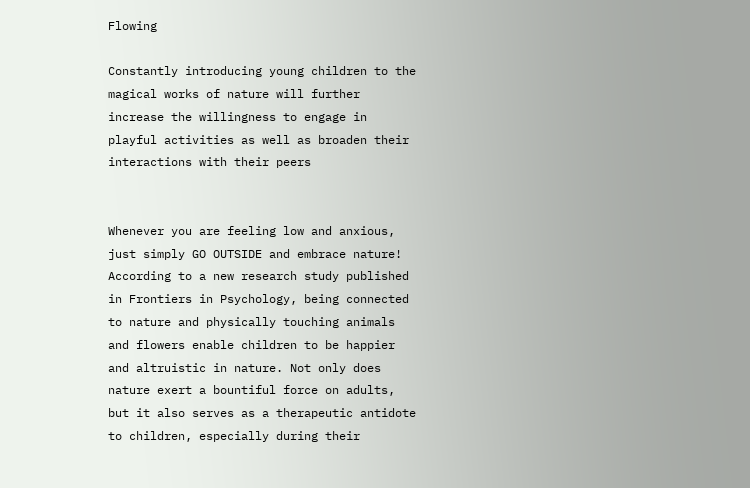Flowing

Constantly introducing young children to the magical works of nature will further increase the willingness to engage in playful activities as well as broaden their interactions with their peers


Whenever you are feeling low and anxious, just simply GO OUTSIDE and embrace nature! According to a new research study published in Frontiers in Psychology, being connected to nature and physically touching animals and flowers enable children to be happier and altruistic in nature. Not only does nature exert a bountiful force on adults, but it also serves as a therapeutic antidote to children, especially during their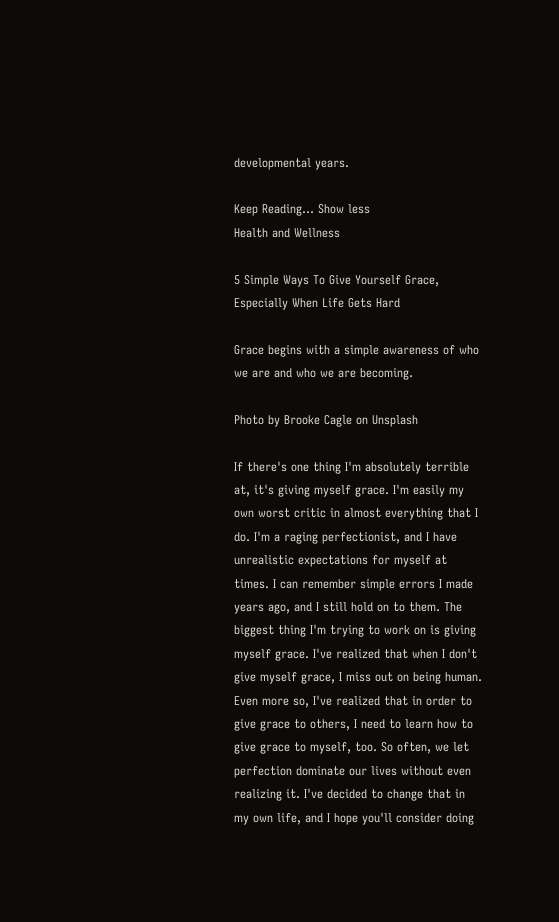developmental years.

Keep Reading... Show less
Health and Wellness

5 Simple Ways To Give Yourself Grace, Especially When Life Gets Hard

Grace begins with a simple awareness of who we are and who we are becoming.

Photo by Brooke Cagle on Unsplash

If there's one thing I'm absolutely terrible at, it's giving myself grace. I'm easily my own worst critic in almost everything that I do. I'm a raging perfectionist, and I have unrealistic expectations for myself at times. I can remember simple errors I made years ago, and I still hold on to them. The biggest thing I'm trying to work on is giving myself grace. I've realized that when I don't give myself grace, I miss out on being human. Even more so, I've realized that in order to give grace to others, I need to learn how to give grace to myself, too. So often, we let perfection dominate our lives without even realizing it. I've decided to change that in my own life, and I hope you'll consider doing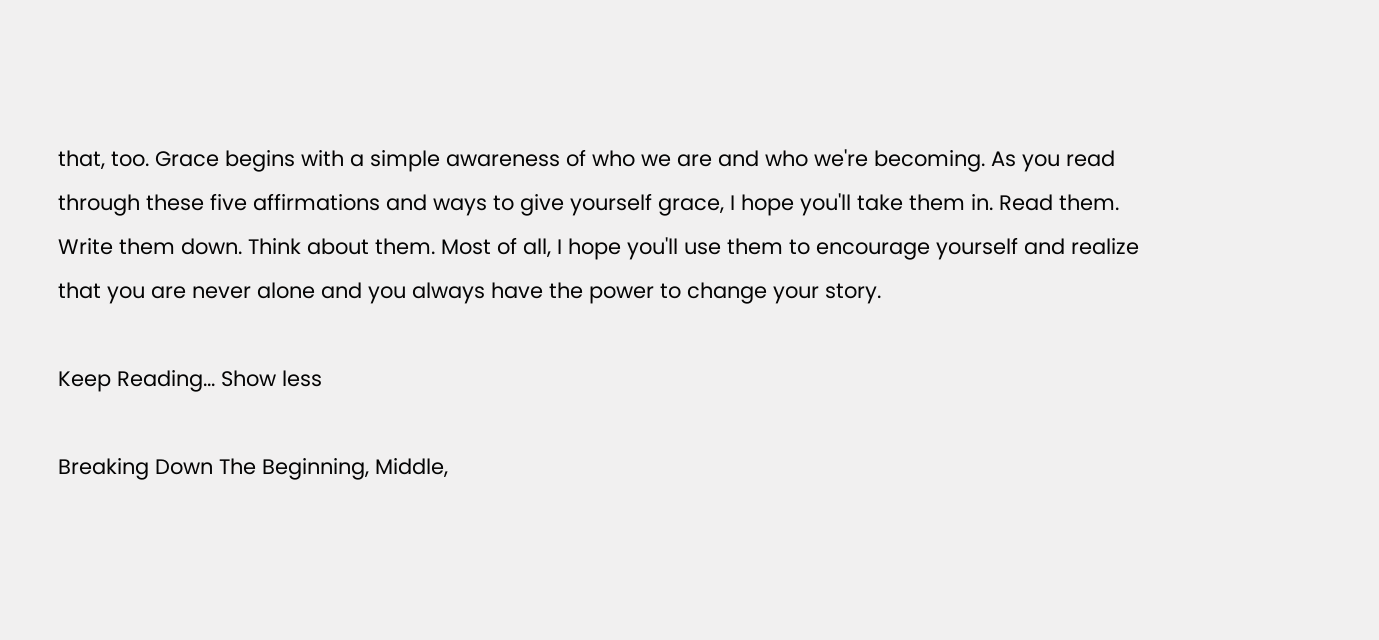that, too. Grace begins with a simple awareness of who we are and who we're becoming. As you read through these five affirmations and ways to give yourself grace, I hope you'll take them in. Read them. Write them down. Think about them. Most of all, I hope you'll use them to encourage yourself and realize that you are never alone and you always have the power to change your story.

Keep Reading... Show less

Breaking Down The Beginning, Middle,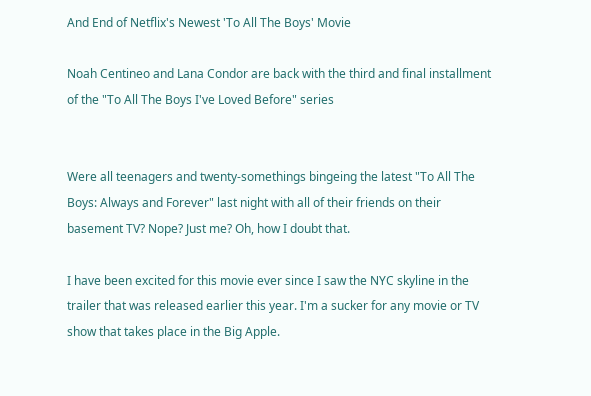And End of Netflix's Newest 'To All The Boys' Movie

Noah Centineo and Lana Condor are back with the third and final installment of the "To All The Boys I've Loved Before" series


Were all teenagers and twenty-somethings bingeing the latest "To All The Boys: Always and Forever" last night with all of their friends on their basement TV? Nope? Just me? Oh, how I doubt that.

I have been excited for this movie ever since I saw the NYC skyline in the trailer that was released earlier this year. I'm a sucker for any movie or TV show that takes place in the Big Apple.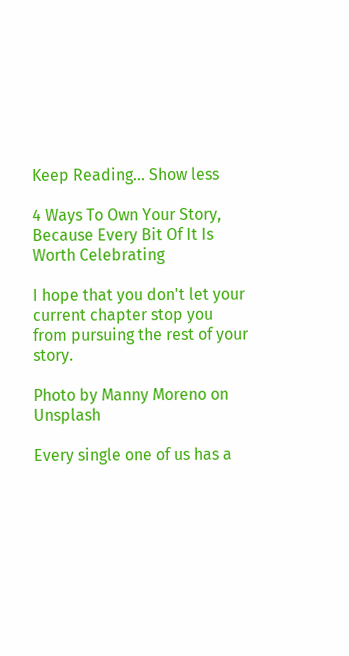Keep Reading... Show less

4 Ways To Own Your Story, Because Every Bit Of It Is Worth Celebrating

I hope that you don't let your current chapter stop you from pursuing the rest of your story.

Photo by Manny Moreno on Unsplash

Every single one of us has a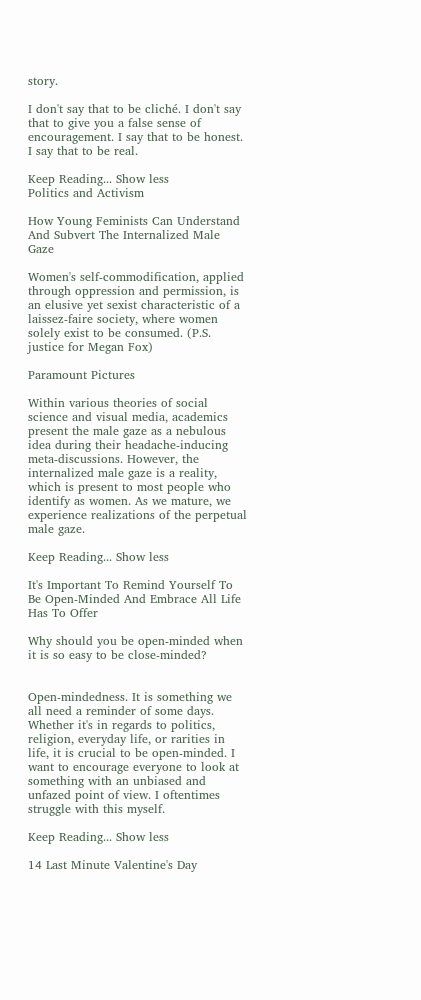story.

I don't say that to be cliché. I don't say that to give you a false sense of encouragement. I say that to be honest. I say that to be real.

Keep Reading... Show less
Politics and Activism

How Young Feminists Can Understand And Subvert The Internalized Male Gaze

Women's self-commodification, applied through oppression and permission, is an elusive yet sexist characteristic of a laissez-faire society, where women solely exist to be consumed. (P.S. justice for Megan Fox)

Paramount Pictures

Within various theories of social science and visual media, academics present the male gaze as a nebulous idea during their headache-inducing meta-discussions. However, the internalized male gaze is a reality, which is present to most people who identify as women. As we mature, we experience realizations of the perpetual male gaze.

Keep Reading... Show less

It's Important To Remind Yourself To Be Open-Minded And Embrace All Life Has To Offer

Why should you be open-minded when it is so easy to be close-minded?


Open-mindedness. It is something we all need a reminder of some days. Whether it's in regards to politics, religion, everyday life, or rarities in life, it is crucial to be open-minded. I want to encourage everyone to look at something with an unbiased and unfazed point of view. I oftentimes struggle with this myself.

Keep Reading... Show less

14 Last Minute Valentine's Day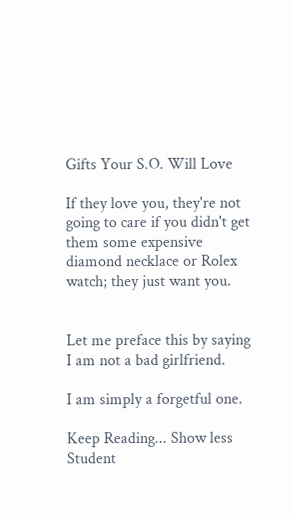Gifts Your S.O. Will Love

If they love you, they're not going to care if you didn't get them some expensive diamond necklace or Rolex watch; they just want you.


Let me preface this by saying I am not a bad girlfriend.

I am simply a forgetful one.

Keep Reading... Show less
Student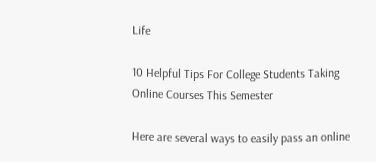Life

10 Helpful Tips For College Students Taking Online Courses This Semester

Here are several ways to easily pass an online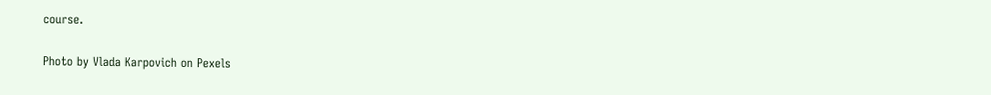course.

Photo by Vlada Karpovich on Pexels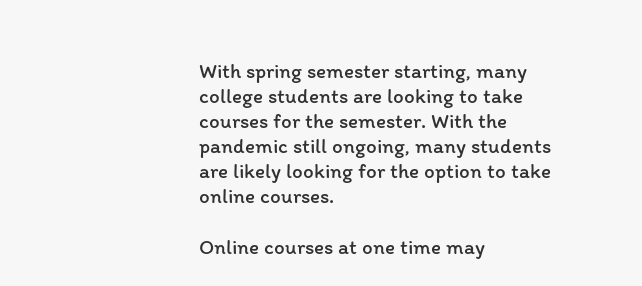With spring semester starting, many college students are looking to take courses for the semester. With the pandemic still ongoing, many students are likely looking for the option to take online courses.

Online courses at one time may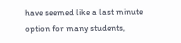have seemed like a last minute option for many students,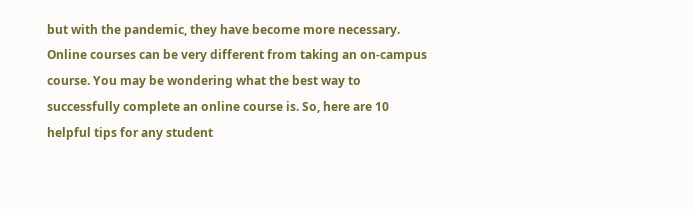but with the pandemic, they have become more necessary. Online courses can be very different from taking an on-campus course. You may be wondering what the best way to successfully complete an online course is. So, here are 10 helpful tips for any student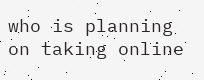who is planning on taking online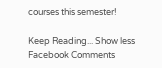courses this semester!

Keep Reading... Show less
Facebook Comments